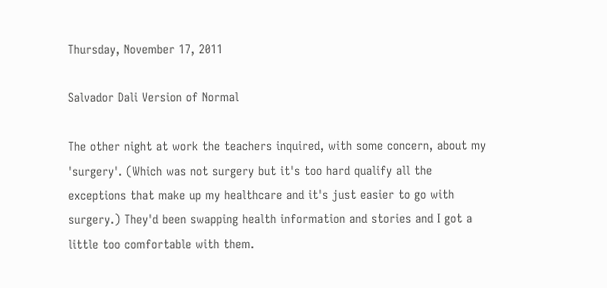Thursday, November 17, 2011

Salvador Dali Version of Normal

The other night at work the teachers inquired, with some concern, about my 'surgery'. (Which was not surgery but it's too hard qualify all the exceptions that make up my healthcare and it's just easier to go with surgery.) They'd been swapping health information and stories and I got a little too comfortable with them.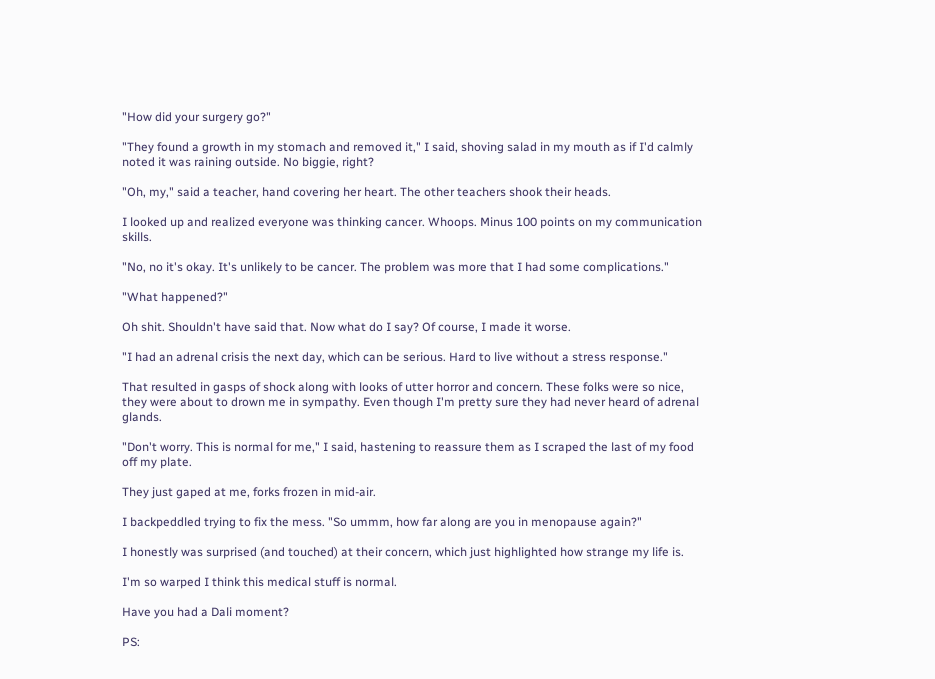"How did your surgery go?"

"They found a growth in my stomach and removed it," I said, shoving salad in my mouth as if I'd calmly noted it was raining outside. No biggie, right?

"Oh, my," said a teacher, hand covering her heart. The other teachers shook their heads.

I looked up and realized everyone was thinking cancer. Whoops. Minus 100 points on my communication skills.

"No, no it's okay. It's unlikely to be cancer. The problem was more that I had some complications."

"What happened?"

Oh shit. Shouldn't have said that. Now what do I say? Of course, I made it worse.

"I had an adrenal crisis the next day, which can be serious. Hard to live without a stress response."

That resulted in gasps of shock along with looks of utter horror and concern. These folks were so nice, they were about to drown me in sympathy. Even though I'm pretty sure they had never heard of adrenal glands.

"Don't worry. This is normal for me," I said, hastening to reassure them as I scraped the last of my food off my plate.

They just gaped at me, forks frozen in mid-air.

I backpeddled trying to fix the mess. "So ummm, how far along are you in menopause again?"

I honestly was surprised (and touched) at their concern, which just highlighted how strange my life is.

I'm so warped I think this medical stuff is normal.

Have you had a Dali moment?

PS: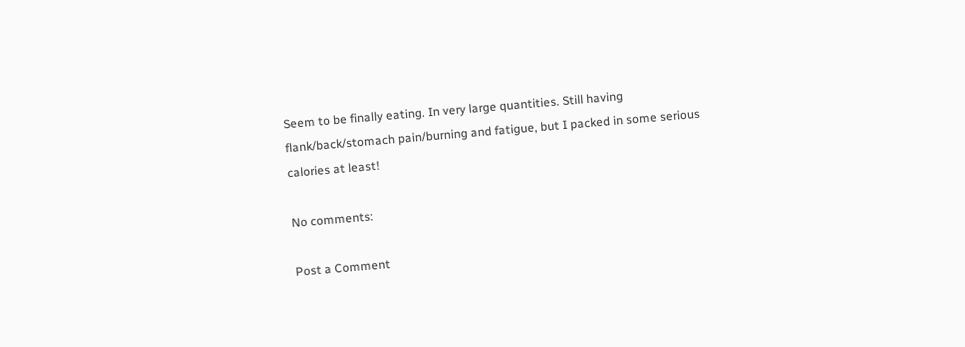Seem to be finally eating. In very large quantities. Still having flank/back/stomach pain/burning and fatigue, but I packed in some serious calories at least!

No comments:

Post a Comment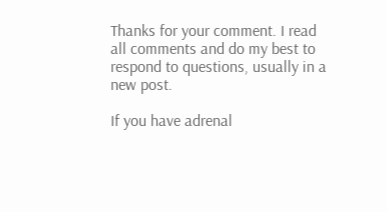Thanks for your comment. I read all comments and do my best to respond to questions, usually in a new post.

If you have adrenal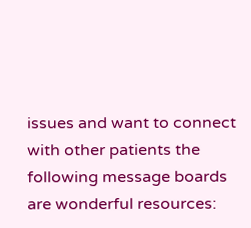issues and want to connect with other patients the following message boards are wonderful resources: